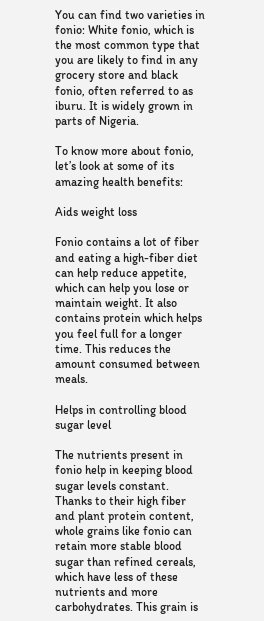You can find two varieties in fonio: White fonio, which is the most common type that you are likely to find in any grocery store and black fonio, often referred to as iburu. It is widely grown in parts of Nigeria.

To know more about fonio, let’s look at some of its amazing health benefits:

Aids weight loss

Fonio contains a lot of fiber and eating a high-fiber diet can help reduce appetite, which can help you lose or maintain weight. It also contains protein which helps you feel full for a longer time. This reduces the amount consumed between meals.

Helps in controlling blood sugar level

The nutrients present in fonio help in keeping blood sugar levels constant. Thanks to their high fiber and plant protein content, whole grains like fonio can retain more stable blood sugar than refined cereals, which have less of these nutrients and more carbohydrates. This grain is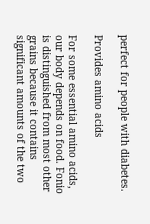perfect for people with diabetes.

Provides amino acids

For some essential amino acids, our body depends on food. Fonio is distinguished from most other grains because it contains significant amounts of the two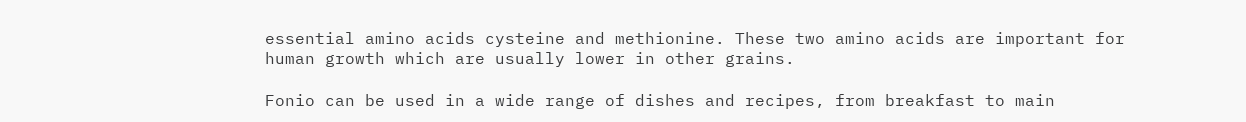essential amino acids cysteine and methionine. These two amino acids are important for human growth which are usually lower in other grains.

Fonio can be used in a wide range of dishes and recipes, from breakfast to main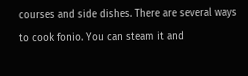courses and side dishes. There are several ways to cook fonio. You can steam it and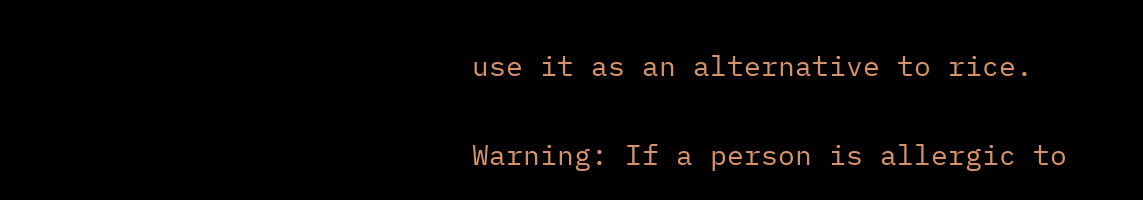use it as an alternative to rice.

Warning: If a person is allergic to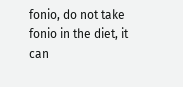fonio, do not take fonio in the diet, it can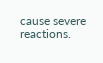cause severe reactions.